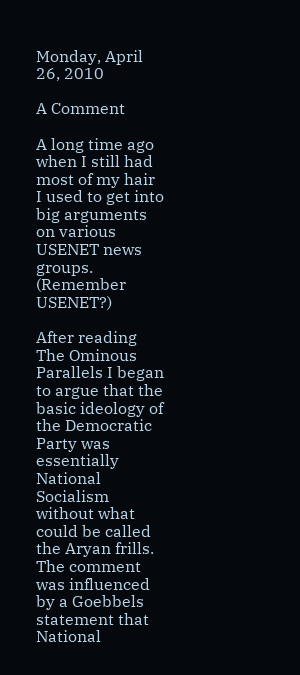Monday, April 26, 2010

A Comment

A long time ago when I still had most of my hair I used to get into big arguments on various USENET news groups. (Remember USENET?)

After reading The Ominous Parallels I began to argue that the basic ideology of the Democratic Party was essentially National Socialism without what could be called the Aryan frills. The comment was influenced by a Goebbels statement that National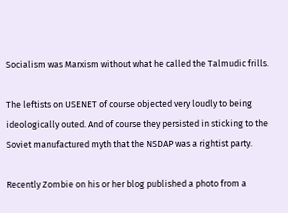Socialism was Marxism without what he called the Talmudic frills.

The leftists on USENET of course objected very loudly to being ideologically outed. And of course they persisted in sticking to the Soviet manufactured myth that the NSDAP was a rightist party.

Recently Zombie on his or her blog published a photo from a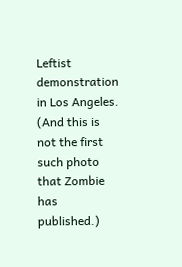Leftist demonstration in Los Angeles. (And this is not the first such photo that Zombie has published.)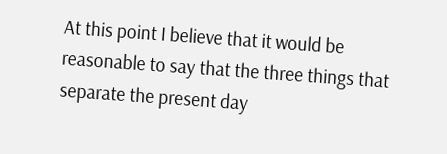At this point I believe that it would be reasonable to say that the three things that separate the present day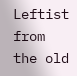Leftist from the old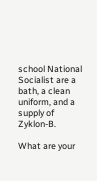school National Socialist are a bath, a clean uniform, and a supply of Zyklon-B.

What are your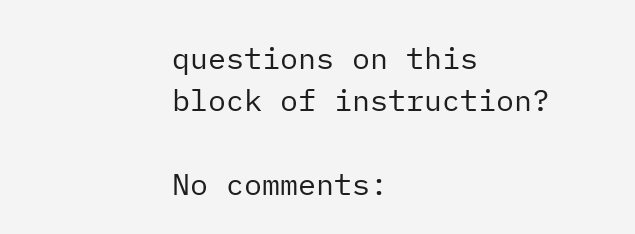questions on this block of instruction?

No comments: